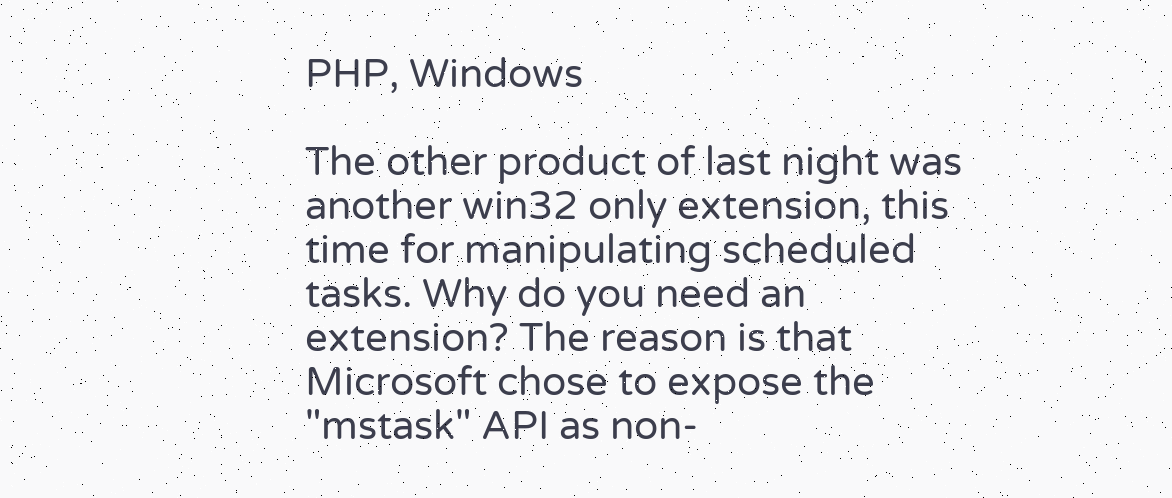PHP, Windows

The other product of last night was another win32 only extension, this time for manipulating scheduled tasks. Why do you need an extension? The reason is that Microsoft chose to expose the "mstask" API as non-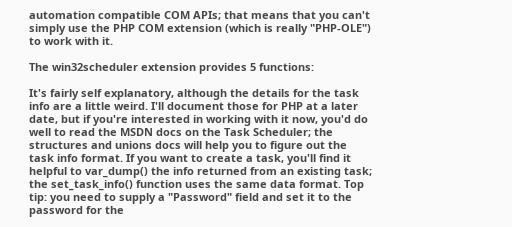automation compatible COM APIs; that means that you can't simply use the PHP COM extension (which is really "PHP-OLE") to work with it.

The win32scheduler extension provides 5 functions:

It's fairly self explanatory, although the details for the task info are a little weird. I'll document those for PHP at a later date, but if you're interested in working with it now, you'd do well to read the MSDN docs on the Task Scheduler; the structures and unions docs will help you to figure out the task info format. If you want to create a task, you'll find it helpful to var_dump() the info returned from an existing task; the set_task_info() function uses the same data format. Top tip: you need to supply a "Password" field and set it to the password for the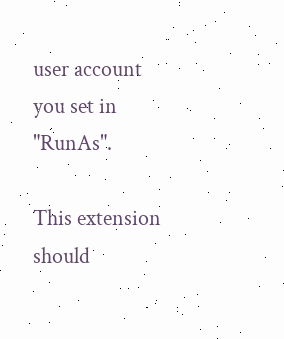user account you set in "RunAs".

This extension should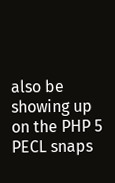also be showing up on the PHP 5 PECL snaps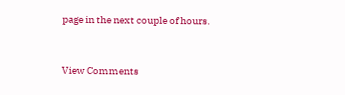page in the next couple of hours.


View Comments